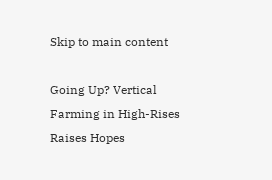Skip to main content

Going Up? Vertical Farming in High-Rises Raises Hopes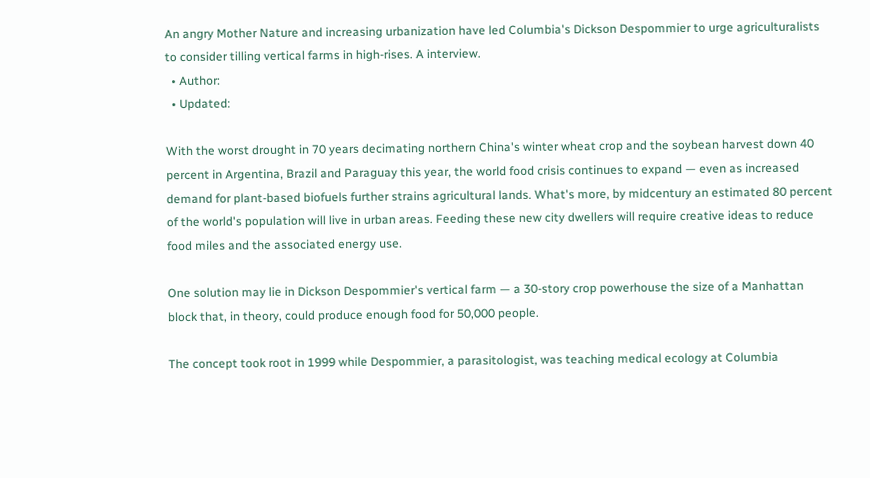An angry Mother Nature and increasing urbanization have led Columbia's Dickson Despommier to urge agriculturalists to consider tilling vertical farms in high-rises. A interview.
  • Author:
  • Updated:

With the worst drought in 70 years decimating northern China's winter wheat crop and the soybean harvest down 40 percent in Argentina, Brazil and Paraguay this year, the world food crisis continues to expand — even as increased demand for plant-based biofuels further strains agricultural lands. What's more, by midcentury an estimated 80 percent of the world's population will live in urban areas. Feeding these new city dwellers will require creative ideas to reduce food miles and the associated energy use.

One solution may lie in Dickson Despommier's vertical farm — a 30-story crop powerhouse the size of a Manhattan block that, in theory, could produce enough food for 50,000 people.

The concept took root in 1999 while Despommier, a parasitologist, was teaching medical ecology at Columbia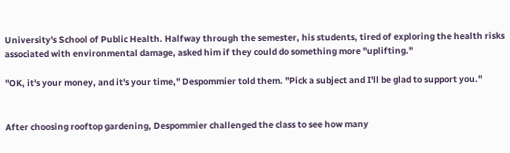University's School of Public Health. Halfway through the semester, his students, tired of exploring the health risks associated with environmental damage, asked him if they could do something more "uplifting."

"OK, it's your money, and it's your time," Despommier told them. "Pick a subject and I'll be glad to support you."


After choosing rooftop gardening, Despommier challenged the class to see how many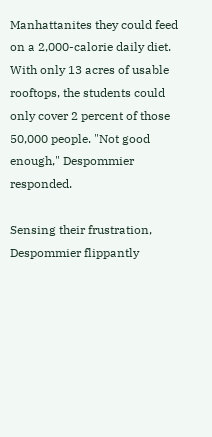Manhattanites they could feed on a 2,000-calorie daily diet. With only 13 acres of usable rooftops, the students could only cover 2 percent of those 50,000 people. "Not good enough," Despommier responded.

Sensing their frustration, Despommier flippantly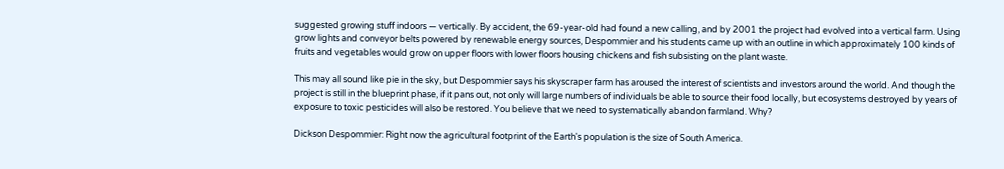suggested growing stuff indoors — vertically. By accident, the 69-year-old had found a new calling, and by 2001 the project had evolved into a vertical farm. Using grow lights and conveyor belts powered by renewable energy sources, Despommier and his students came up with an outline in which approximately 100 kinds of fruits and vegetables would grow on upper floors with lower floors housing chickens and fish subsisting on the plant waste.

This may all sound like pie in the sky, but Despommier says his skyscraper farm has aroused the interest of scientists and investors around the world. And though the project is still in the blueprint phase, if it pans out, not only will large numbers of individuals be able to source their food locally, but ecosystems destroyed by years of exposure to toxic pesticides will also be restored. You believe that we need to systematically abandon farmland. Why?

Dickson Despommier: Right now the agricultural footprint of the Earth's population is the size of South America.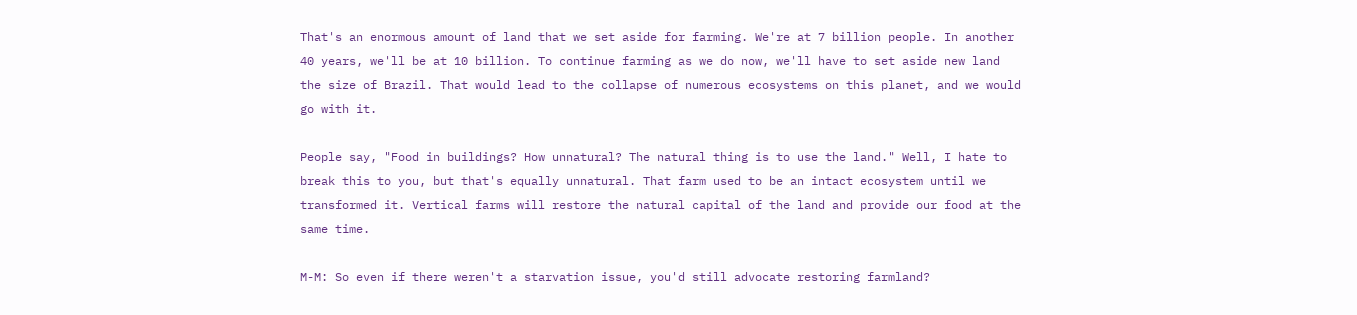That's an enormous amount of land that we set aside for farming. We're at 7 billion people. In another 40 years, we'll be at 10 billion. To continue farming as we do now, we'll have to set aside new land the size of Brazil. That would lead to the collapse of numerous ecosystems on this planet, and we would go with it.

People say, "Food in buildings? How unnatural? The natural thing is to use the land." Well, I hate to break this to you, but that's equally unnatural. That farm used to be an intact ecosystem until we transformed it. Vertical farms will restore the natural capital of the land and provide our food at the same time.

M-M: So even if there weren't a starvation issue, you'd still advocate restoring farmland?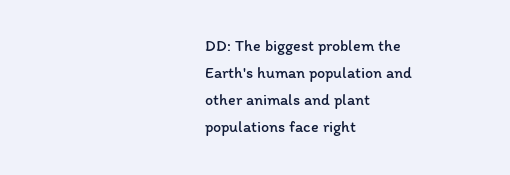DD: The biggest problem the Earth's human population and other animals and plant populations face right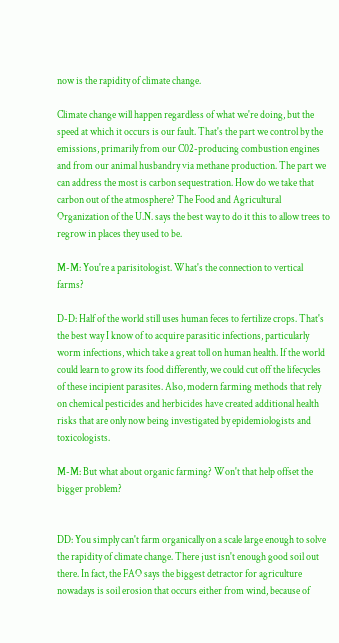now is the rapidity of climate change.

Climate change will happen regardless of what we're doing, but the speed at which it occurs is our fault. That's the part we control by the emissions, primarily from our C02-producing combustion engines and from our animal husbandry via methane production. The part we can address the most is carbon sequestration. How do we take that carbon out of the atmosphere? The Food and Agricultural Organization of the U.N. says the best way to do it this to allow trees to regrow in places they used to be.

M-M: You're a parisitologist. What's the connection to vertical farms?

D-D: Half of the world still uses human feces to fertilize crops. That's the best way I know of to acquire parasitic infections, particularly worm infections, which take a great toll on human health. If the world could learn to grow its food differently, we could cut off the lifecycles of these incipient parasites. Also, modern farming methods that rely on chemical pesticides and herbicides have created additional health risks that are only now being investigated by epidemiologists and toxicologists.

M-M: But what about organic farming? Won't that help offset the bigger problem?


DD: You simply can't farm organically on a scale large enough to solve the rapidity of climate change. There just isn't enough good soil out there. In fact, the FAO says the biggest detractor for agriculture nowadays is soil erosion that occurs either from wind, because of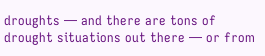droughts — and there are tons of drought situations out there — or from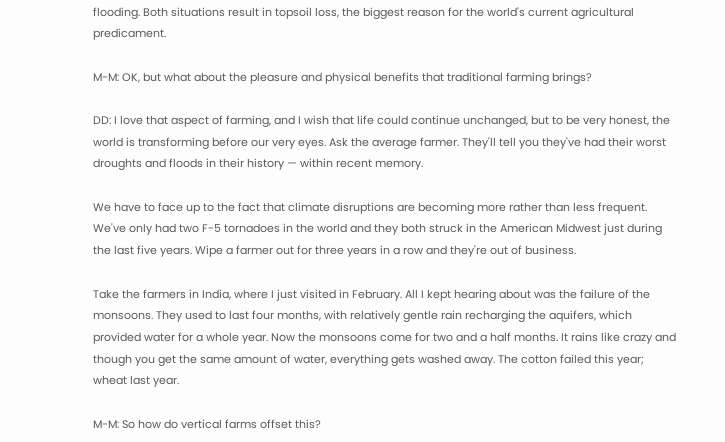flooding. Both situations result in topsoil loss, the biggest reason for the world's current agricultural predicament.

M-M: OK, but what about the pleasure and physical benefits that traditional farming brings?

DD: I love that aspect of farming, and I wish that life could continue unchanged, but to be very honest, the world is transforming before our very eyes. Ask the average farmer. They'll tell you they've had their worst droughts and floods in their history — within recent memory.

We have to face up to the fact that climate disruptions are becoming more rather than less frequent. We've only had two F-5 tornadoes in the world and they both struck in the American Midwest just during the last five years. Wipe a farmer out for three years in a row and they're out of business.

Take the farmers in India, where I just visited in February. All I kept hearing about was the failure of the monsoons. They used to last four months, with relatively gentle rain recharging the aquifers, which provided water for a whole year. Now the monsoons come for two and a half months. It rains like crazy and though you get the same amount of water, everything gets washed away. The cotton failed this year; wheat last year.

M-M: So how do vertical farms offset this?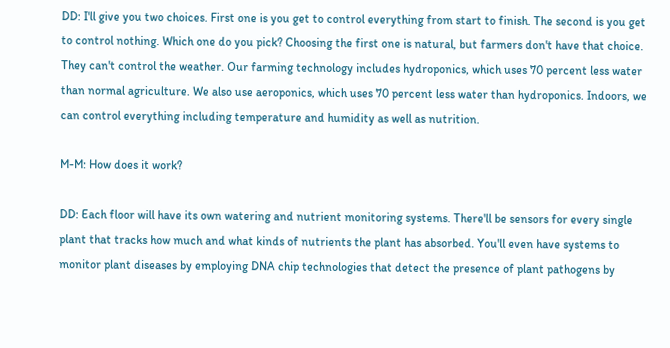DD: I'll give you two choices. First one is you get to control everything from start to finish. The second is you get to control nothing. Which one do you pick? Choosing the first one is natural, but farmers don't have that choice. They can't control the weather. Our farming technology includes hydroponics, which uses 70 percent less water than normal agriculture. We also use aeroponics, which uses 70 percent less water than hydroponics. Indoors, we can control everything including temperature and humidity as well as nutrition.

M-M: How does it work?

DD: Each floor will have its own watering and nutrient monitoring systems. There'll be sensors for every single plant that tracks how much and what kinds of nutrients the plant has absorbed. You'll even have systems to monitor plant diseases by employing DNA chip technologies that detect the presence of plant pathogens by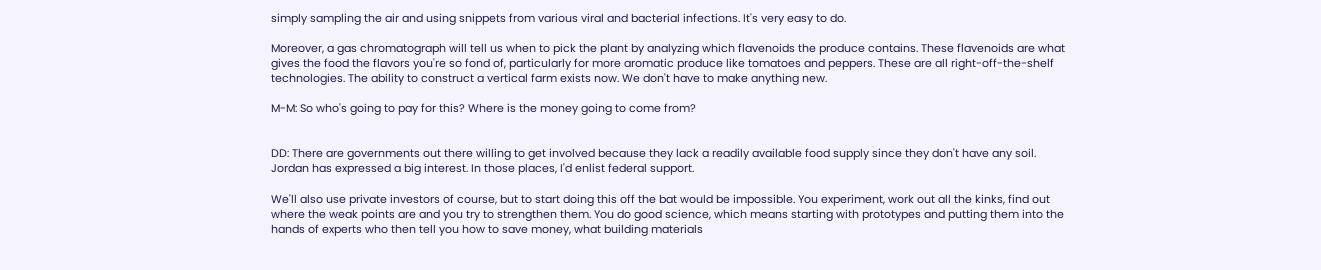simply sampling the air and using snippets from various viral and bacterial infections. It's very easy to do.

Moreover, a gas chromatograph will tell us when to pick the plant by analyzing which flavenoids the produce contains. These flavenoids are what gives the food the flavors you're so fond of, particularly for more aromatic produce like tomatoes and peppers. These are all right-off-the-shelf technologies. The ability to construct a vertical farm exists now. We don't have to make anything new.

M-M: So who's going to pay for this? Where is the money going to come from?


DD: There are governments out there willing to get involved because they lack a readily available food supply since they don't have any soil. Jordan has expressed a big interest. In those places, I'd enlist federal support.

We'll also use private investors of course, but to start doing this off the bat would be impossible. You experiment, work out all the kinks, find out where the weak points are and you try to strengthen them. You do good science, which means starting with prototypes and putting them into the hands of experts who then tell you how to save money, what building materials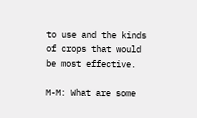to use and the kinds of crops that would be most effective.

M-M: What are some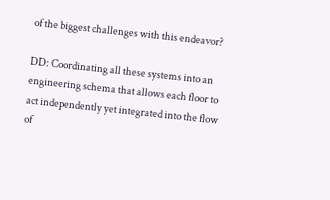of the biggest challenges with this endeavor?

DD: Coordinating all these systems into an engineering schema that allows each floor to act independently yet integrated into the flow of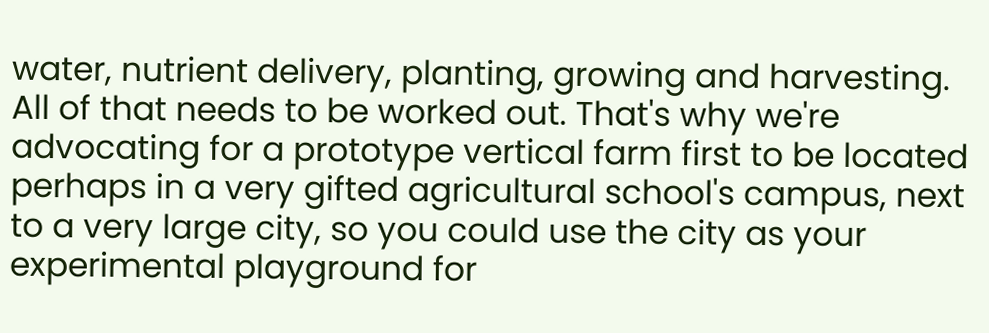water, nutrient delivery, planting, growing and harvesting. All of that needs to be worked out. That's why we're advocating for a prototype vertical farm first to be located perhaps in a very gifted agricultural school's campus, next to a very large city, so you could use the city as your experimental playground for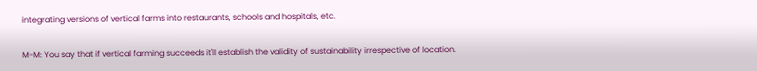integrating versions of vertical farms into restaurants, schools and hospitals, etc.

M-M: You say that if vertical farming succeeds it'll establish the validity of sustainability irrespective of location.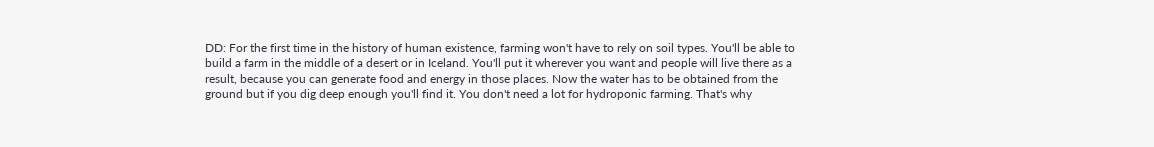DD: For the first time in the history of human existence, farming won't have to rely on soil types. You'll be able to build a farm in the middle of a desert or in Iceland. You'll put it wherever you want and people will live there as a result, because you can generate food and energy in those places. Now the water has to be obtained from the ground but if you dig deep enough you'll find it. You don't need a lot for hydroponic farming. That's why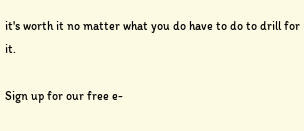it's worth it no matter what you do have to do to drill for it.

Sign up for our free e-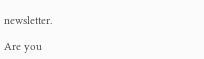newsletter.

Are you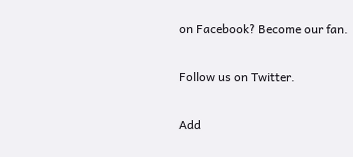on Facebook? Become our fan.

Follow us on Twitter.

Add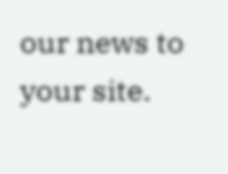our news to your site.